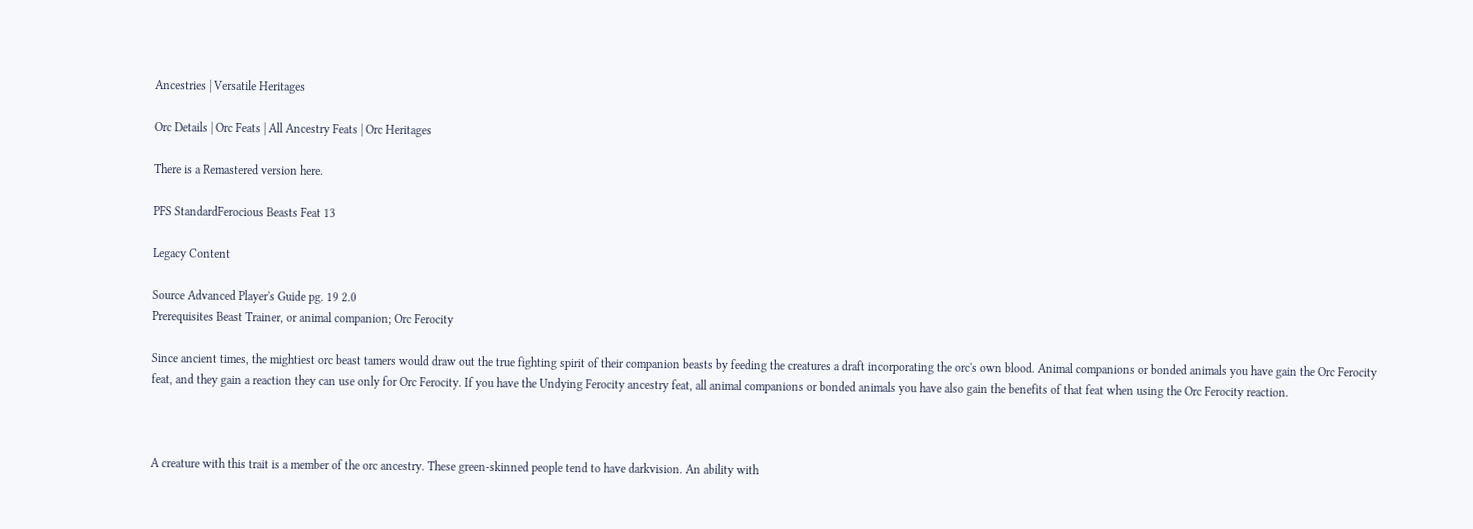Ancestries | Versatile Heritages

Orc Details | Orc Feats | All Ancestry Feats | Orc Heritages

There is a Remastered version here.

PFS StandardFerocious Beasts Feat 13

Legacy Content

Source Advanced Player's Guide pg. 19 2.0
Prerequisites Beast Trainer, or animal companion; Orc Ferocity

Since ancient times, the mightiest orc beast tamers would draw out the true fighting spirit of their companion beasts by feeding the creatures a draft incorporating the orc's own blood. Animal companions or bonded animals you have gain the Orc Ferocity feat, and they gain a reaction they can use only for Orc Ferocity. If you have the Undying Ferocity ancestry feat, all animal companions or bonded animals you have also gain the benefits of that feat when using the Orc Ferocity reaction.



A creature with this trait is a member of the orc ancestry. These green-skinned people tend to have darkvision. An ability with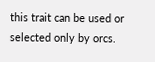this trait can be used or selected only by orcs.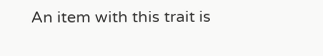An item with this trait is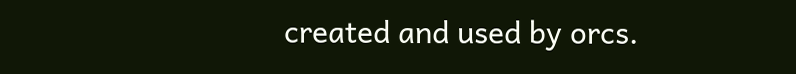created and used by orcs.